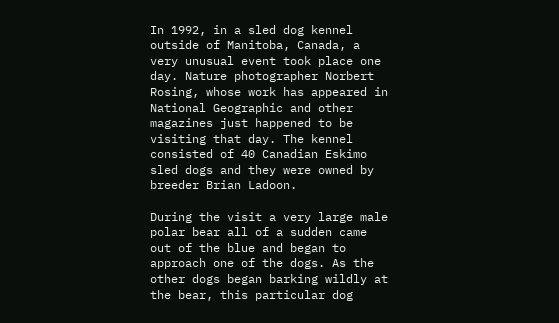In 1992, in a sled dog kennel outside of Manitoba, Canada, a very unusual event took place one day. Nature photographer Norbert Rosing, whose work has appeared in National Geographic and other magazines just happened to be visiting that day. The kennel consisted of 40 Canadian Eskimo sled dogs and they were owned by breeder Brian Ladoon.

During the visit a very large male polar bear all of a sudden came out of the blue and began to approach one of the dogs. As the other dogs began barking wildly at the bear, this particular dog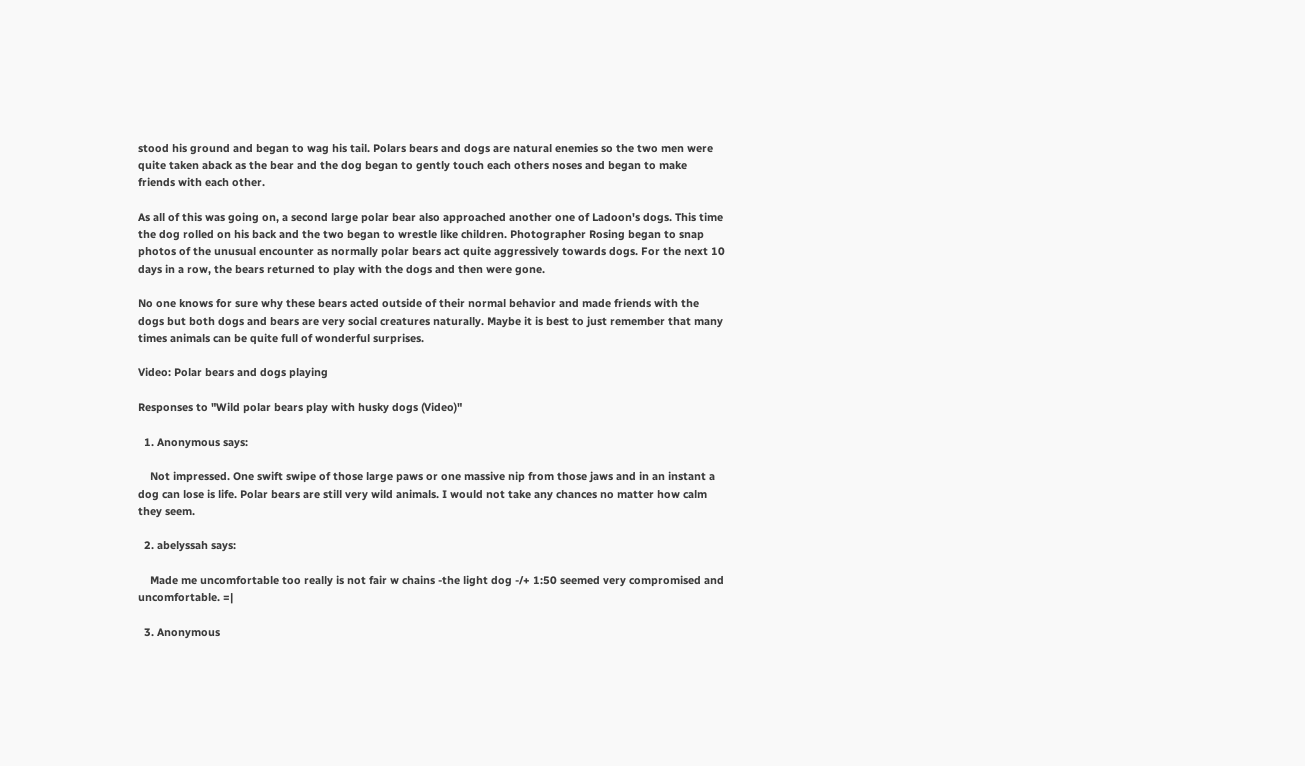stood his ground and began to wag his tail. Polars bears and dogs are natural enemies so the two men were quite taken aback as the bear and the dog began to gently touch each others noses and began to make friends with each other.

As all of this was going on, a second large polar bear also approached another one of Ladoon's dogs. This time the dog rolled on his back and the two began to wrestle like children. Photographer Rosing began to snap photos of the unusual encounter as normally polar bears act quite aggressively towards dogs. For the next 10 days in a row, the bears returned to play with the dogs and then were gone.

No one knows for sure why these bears acted outside of their normal behavior and made friends with the dogs but both dogs and bears are very social creatures naturally. Maybe it is best to just remember that many times animals can be quite full of wonderful surprises.

Video: Polar bears and dogs playing

Responses to "Wild polar bears play with husky dogs (Video)"

  1. Anonymous says:

    Not impressed. One swift swipe of those large paws or one massive nip from those jaws and in an instant a dog can lose is life. Polar bears are still very wild animals. I would not take any chances no matter how calm they seem.

  2. abelyssah says:

    Made me uncomfortable too really is not fair w chains -the light dog -/+ 1:50 seemed very compromised and uncomfortable. =|

  3. Anonymous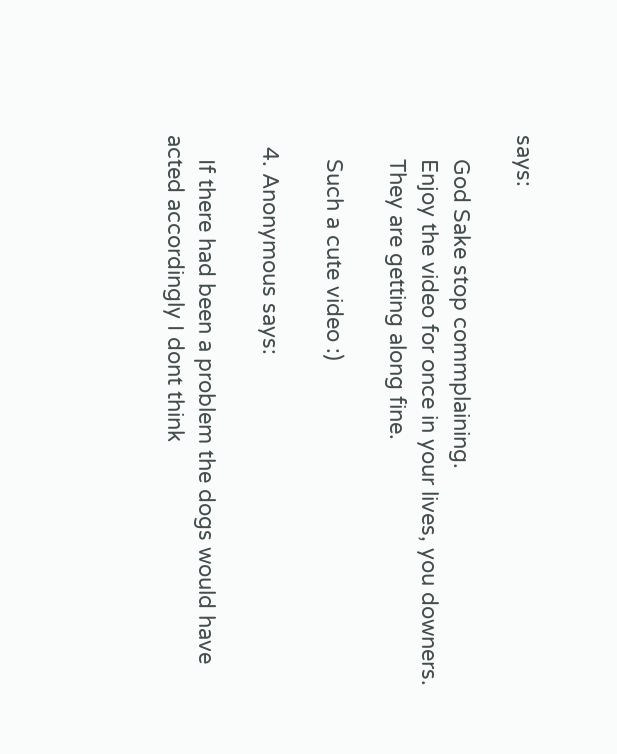says:

    God Sake stop commplaining.
    Enjoy the video for once in your lives, you downers.
    They are getting along fine.

    Such a cute video :)

  4. Anonymous says:

    If there had been a problem the dogs would have acted accordingly I dont think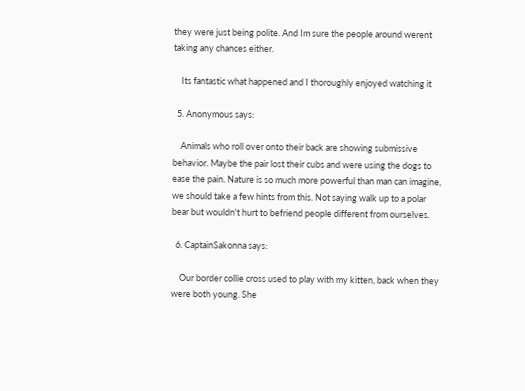they were just being polite. And Im sure the people around werent taking any chances either.

    Its fantastic what happened and I thoroughly enjoyed watching it

  5. Anonymous says:

    Animals who roll over onto their back are showing submissive behavior. Maybe the pair lost their cubs and were using the dogs to ease the pain. Nature is so much more powerful than man can imagine, we should take a few hints from this. Not saying walk up to a polar bear but wouldn't hurt to befriend people different from ourselves.

  6. CaptainSakonna says:

    Our border collie cross used to play with my kitten, back when they were both young. She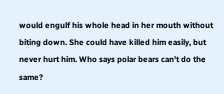would engulf his whole head in her mouth without biting down. She could have killed him easily, but never hurt him. Who says polar bears can't do the same?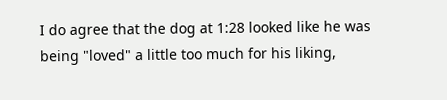I do agree that the dog at 1:28 looked like he was being "loved" a little too much for his liking,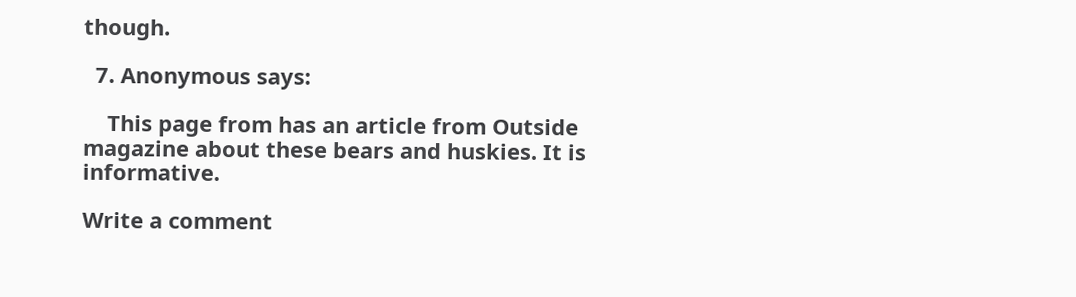though.

  7. Anonymous says:

    This page from has an article from Outside magazine about these bears and huskies. It is informative.

Write a comment